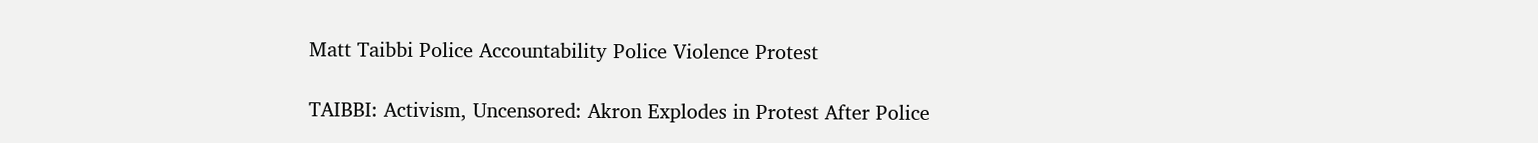Matt Taibbi Police Accountability Police Violence Protest

TAIBBI: Activism, Uncensored: Akron Explodes in Protest After Police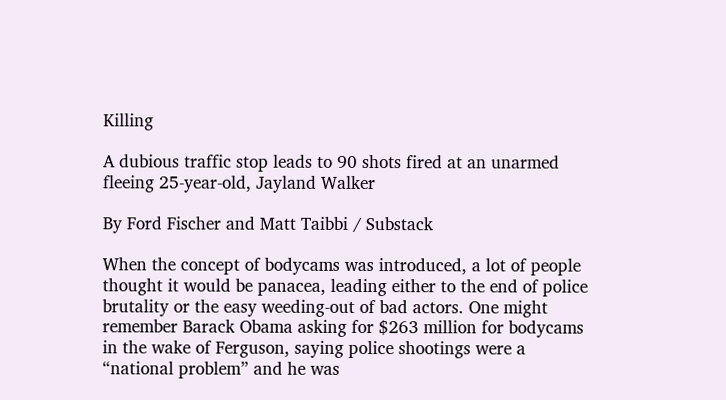Killing

A dubious traffic stop leads to 90 shots fired at an unarmed fleeing 25-year-old, Jayland Walker

By Ford Fischer and Matt Taibbi / Substack

When the concept of bodycams was introduced, a lot of people thought it would be panacea, leading either to the end of police brutality or the easy weeding-out of bad actors. One might remember Barack Obama asking for $263 million for bodycams in the wake of Ferguson, saying police shootings were a “national problem” and he was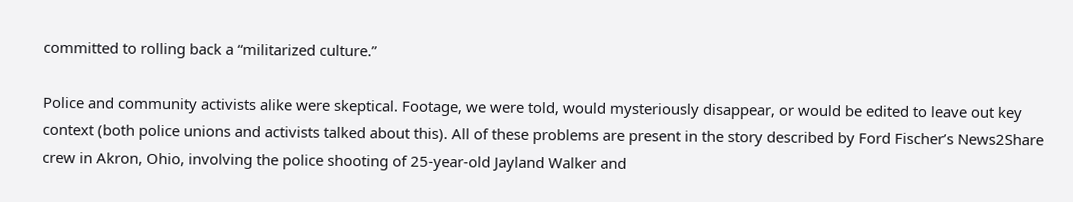committed to rolling back a “militarized culture.”

Police and community activists alike were skeptical. Footage, we were told, would mysteriously disappear, or would be edited to leave out key context (both police unions and activists talked about this). All of these problems are present in the story described by Ford Fischer’s News2Share crew in Akron, Ohio, involving the police shooting of 25-year-old Jayland Walker and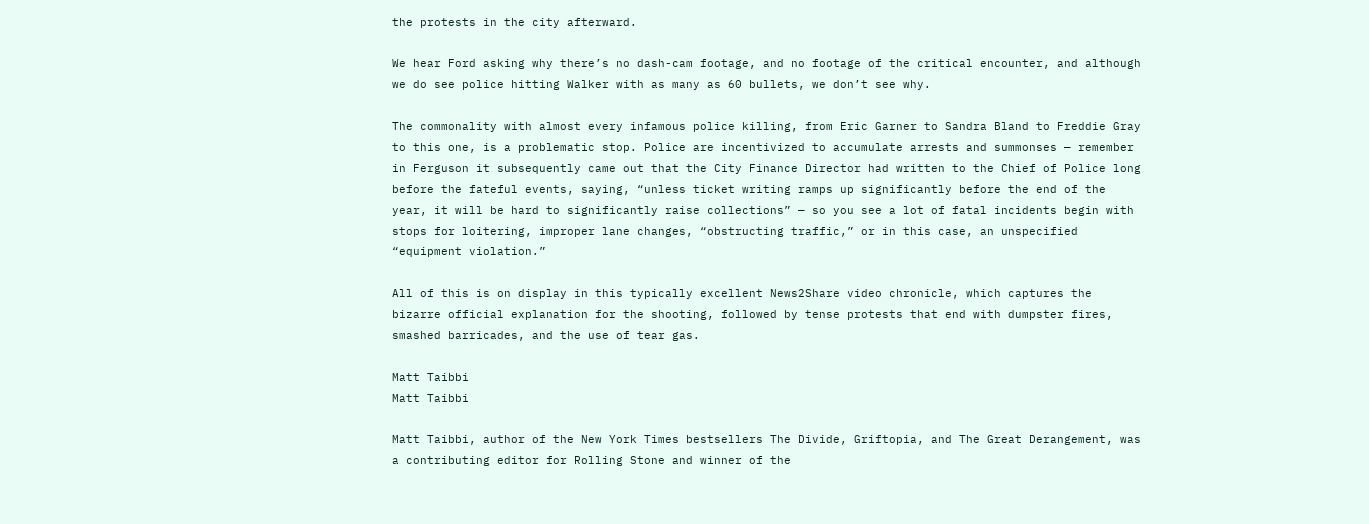the protests in the city afterward.

We hear Ford asking why there’s no dash-cam footage, and no footage of the critical encounter, and although we do see police hitting Walker with as many as 60 bullets, we don’t see why.

The commonality with almost every infamous police killing, from Eric Garner to Sandra Bland to Freddie Gray to this one, is a problematic stop. Police are incentivized to accumulate arrests and summonses — remember in Ferguson it subsequently came out that the City Finance Director had written to the Chief of Police long before the fateful events, saying, “unless ticket writing ramps up significantly before the end of the year, it will be hard to significantly raise collections” — so you see a lot of fatal incidents begin with stops for loitering, improper lane changes, “obstructing traffic,” or in this case, an unspecified “equipment violation.”

All of this is on display in this typically excellent News2Share video chronicle, which captures the bizarre official explanation for the shooting, followed by tense protests that end with dumpster fires, smashed barricades, and the use of tear gas.

Matt Taibbi
Matt Taibbi

Matt Taibbi, author of the New York Times bestsellers The Divide, Griftopia, and The Great Derangement, was a contributing editor for Rolling Stone and winner of the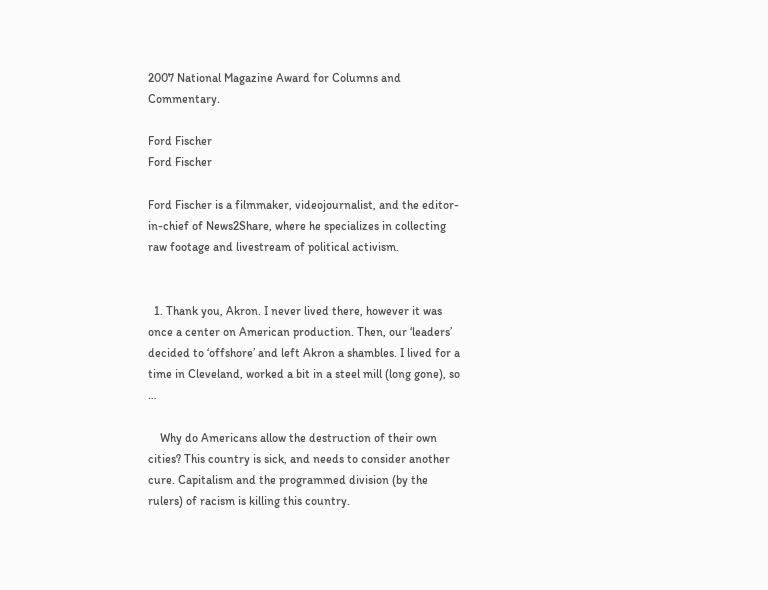2007 National Magazine Award for Columns and Commentary.

Ford Fischer
Ford Fischer

Ford Fischer is a filmmaker, videojournalist, and the editor-in-chief of News2Share, where he specializes in collecting raw footage and livestream of political activism.


  1. Thank you, Akron. I never lived there, however it was once a center on American production. Then, our ‘leaders’ decided to ‘offshore’ and left Akron a shambles. I lived for a time in Cleveland, worked a bit in a steel mill (long gone), so …

    Why do Americans allow the destruction of their own cities? This country is sick, and needs to consider another cure. Capitalism and the programmed division (by the rulers) of racism is killing this country.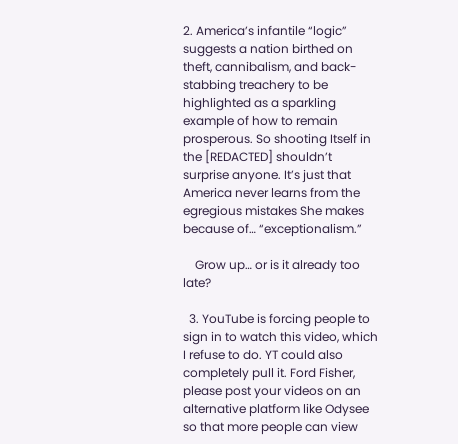2. America’s infantile “logic” suggests a nation birthed on theft, cannibalism, and back-stabbing treachery to be highlighted as a sparkling example of how to remain prosperous. So shooting Itself in the [REDACTED] shouldn’t surprise anyone. It’s just that America never learns from the egregious mistakes She makes because of… “exceptionalism.”

    Grow up… or is it already too late?

  3. YouTube is forcing people to sign in to watch this video, which I refuse to do. YT could also completely pull it. Ford Fisher, please post your videos on an alternative platform like Odysee so that more people can view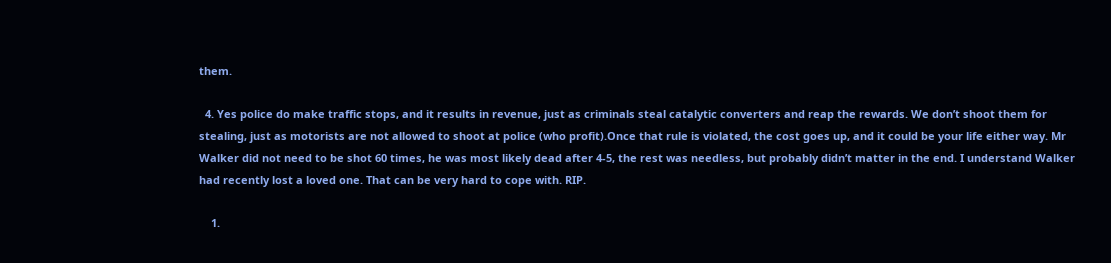them.

  4. Yes police do make traffic stops, and it results in revenue, just as criminals steal catalytic converters and reap the rewards. We don’t shoot them for stealing, just as motorists are not allowed to shoot at police (who profit).Once that rule is violated, the cost goes up, and it could be your life either way. Mr Walker did not need to be shot 60 times, he was most likely dead after 4-5, the rest was needless, but probably didn’t matter in the end. I understand Walker had recently lost a loved one. That can be very hard to cope with. RIP.

    1.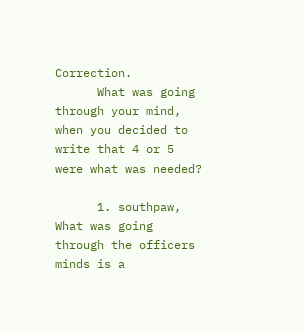Correction.
      What was going through your mind, when you decided to write that 4 or 5 were what was needed?

      1. southpaw, What was going through the officers minds is a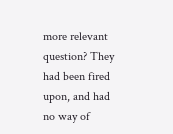more relevant question? They had been fired upon, and had no way of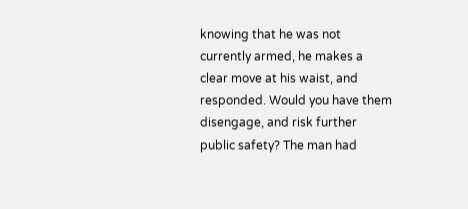knowing that he was not currently armed, he makes a clear move at his waist, and responded. Would you have them disengage, and risk further public safety? The man had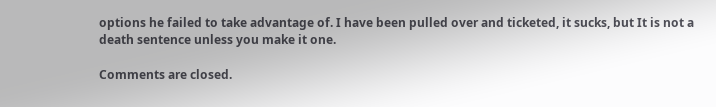options he failed to take advantage of. I have been pulled over and ticketed, it sucks, but It is not a death sentence unless you make it one.

Comments are closed.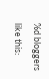%d bloggers like this: